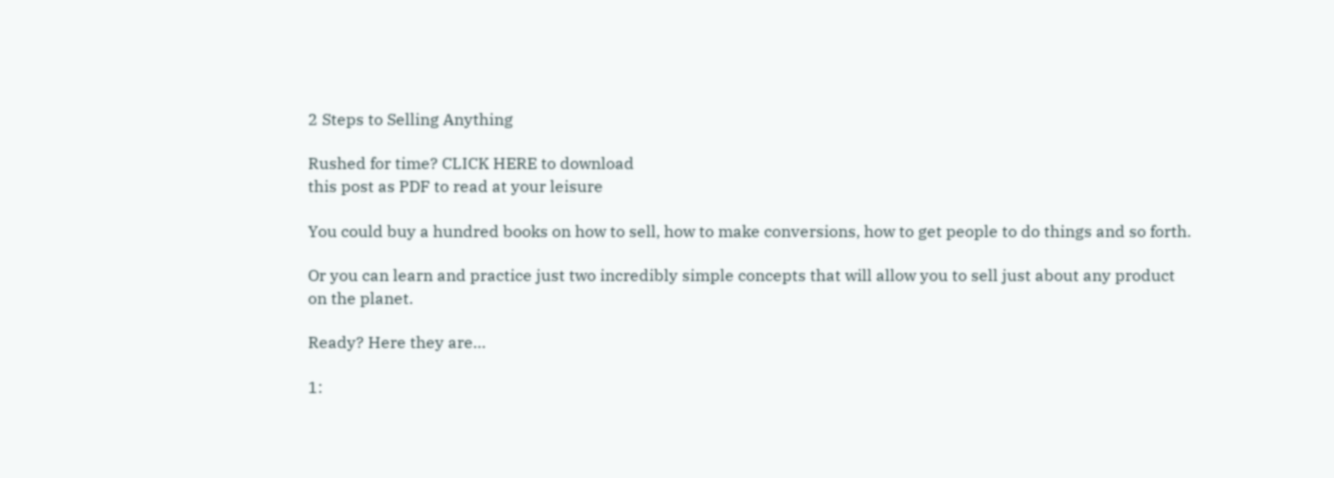2 Steps to Selling Anything

Rushed for time? CLICK HERE to download
this post as PDF to read at your leisure

You could buy a hundred books on how to sell, how to make conversions, how to get people to do things and so forth.

Or you can learn and practice just two incredibly simple concepts that will allow you to sell just about any product on the planet.

Ready? Here they are…

1: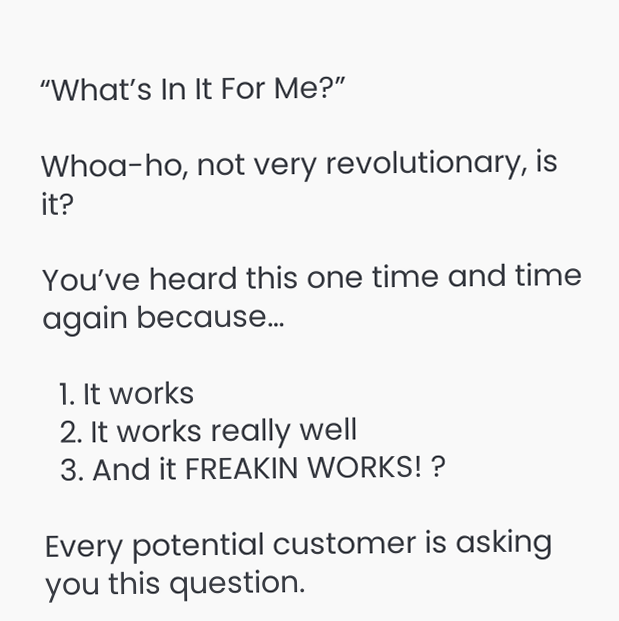“What’s In It For Me?”

Whoa-ho, not very revolutionary, is it?

You’ve heard this one time and time again because…

  1. It works
  2. It works really well
  3. And it FREAKIN WORKS! ?

Every potential customer is asking you this question.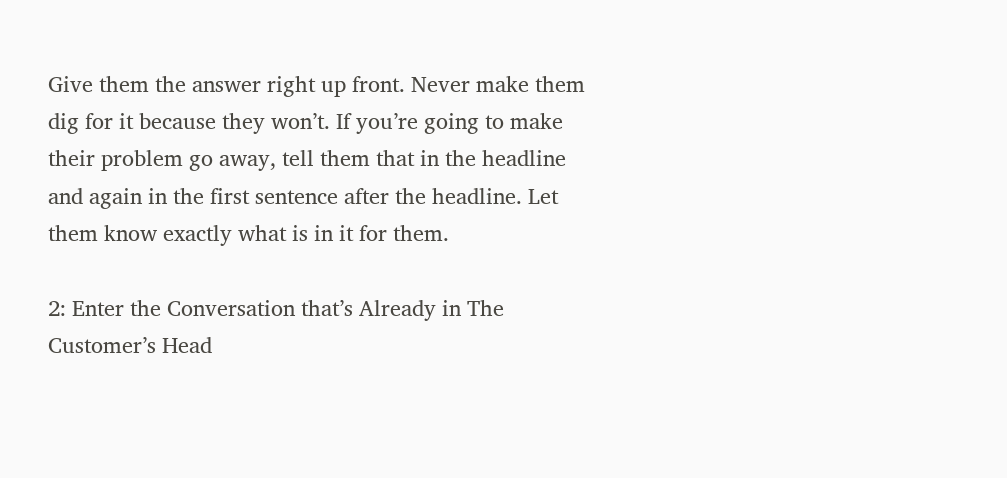Give them the answer right up front. Never make them dig for it because they won’t. If you’re going to make their problem go away, tell them that in the headline and again in the first sentence after the headline. Let them know exactly what is in it for them.

2: Enter the Conversation that’s Already in The Customer’s Head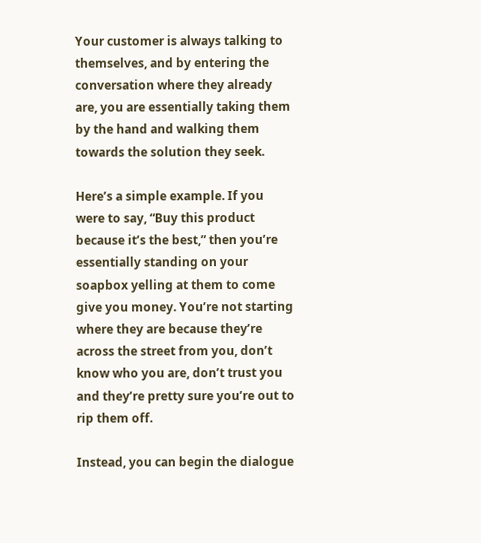Your customer is always talking to themselves, and by entering the conversation where they already are, you are essentially taking them by the hand and walking them towards the solution they seek.

Here’s a simple example. If you were to say, “Buy this product because it’s the best,” then you’re essentially standing on your soapbox yelling at them to come give you money. You’re not starting where they are because they’re across the street from you, don’t know who you are, don’t trust you and they’re pretty sure you’re out to rip them off.

Instead, you can begin the dialogue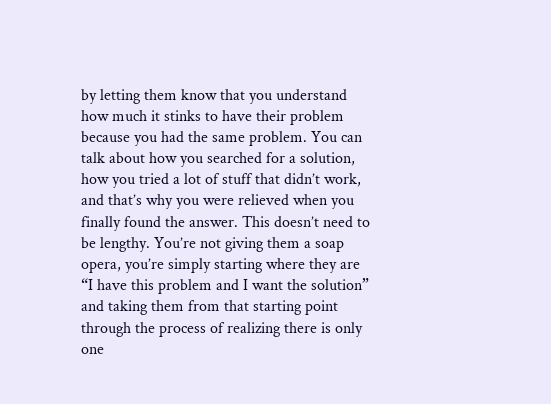by letting them know that you understand how much it stinks to have their problem because you had the same problem. You can talk about how you searched for a solution, how you tried a lot of stuff that didn’t work, and that’s why you were relieved when you finally found the answer. This doesn’t need to be lengthy. You’re not giving them a soap opera, you’re simply starting where they are “I have this problem and I want the solution” and taking them from that starting point through the process of realizing there is only one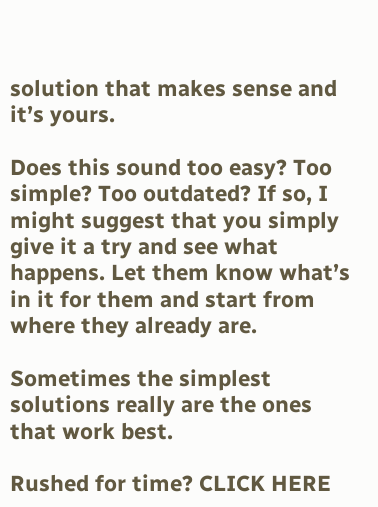solution that makes sense and it’s yours.

Does this sound too easy? Too simple? Too outdated? If so, I might suggest that you simply give it a try and see what happens. Let them know what’s in it for them and start from where they already are.

Sometimes the simplest solutions really are the ones that work best.

Rushed for time? CLICK HERE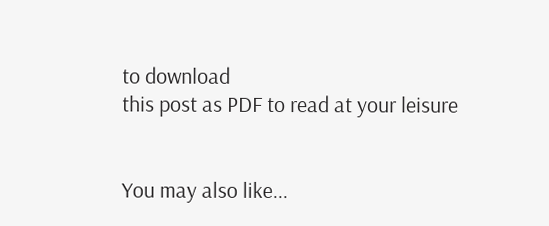to download
this post as PDF to read at your leisure


You may also like...